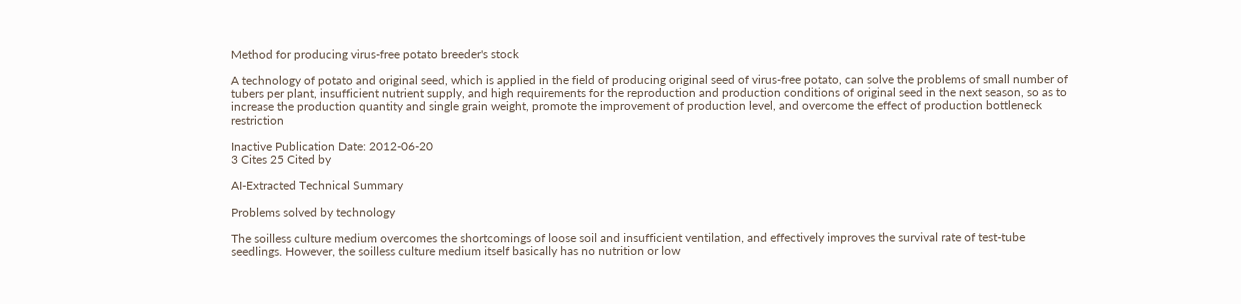Method for producing virus-free potato breeder's stock

A technology of potato and original seed, which is applied in the field of producing original seed of virus-free potato, can solve the problems of small number of tubers per plant, insufficient nutrient supply, and high requirements for the reproduction and production conditions of original seed in the next season, so as to increase the production quantity and single grain weight, promote the improvement of production level, and overcome the effect of production bottleneck restriction

Inactive Publication Date: 2012-06-20
3 Cites 25 Cited by

AI-Extracted Technical Summary

Problems solved by technology

The soilless culture medium overcomes the shortcomings of loose soil and insufficient ventilation, and effectively improves the survival rate of test-tube seedlings. However, the soilless culture medium itself basically has no nutrition or low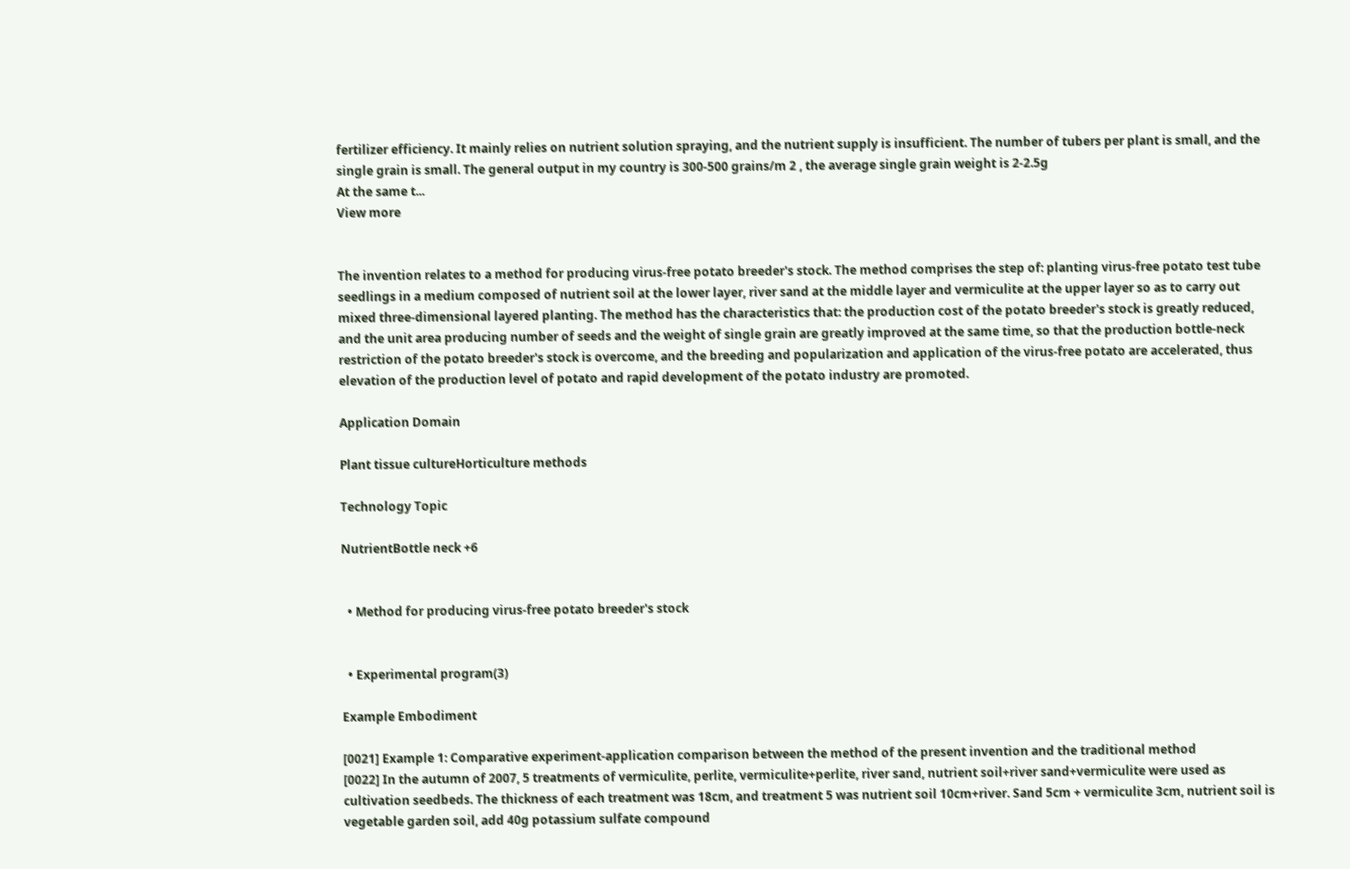fertilizer efficiency. It mainly relies on nutrient solution spraying, and the nutrient supply is insufficient. The number of tubers per plant is small, and the single grain is small. The general output in my country is 300-500 grains/m 2 , the average single grain weight is 2-2.5g
At the same t...
View more


The invention relates to a method for producing virus-free potato breeder's stock. The method comprises the step of: planting virus-free potato test tube seedlings in a medium composed of nutrient soil at the lower layer, river sand at the middle layer and vermiculite at the upper layer so as to carry out mixed three-dimensional layered planting. The method has the characteristics that: the production cost of the potato breeder's stock is greatly reduced, and the unit area producing number of seeds and the weight of single grain are greatly improved at the same time, so that the production bottle-neck restriction of the potato breeder's stock is overcome, and the breeding and popularization and application of the virus-free potato are accelerated, thus elevation of the production level of potato and rapid development of the potato industry are promoted.

Application Domain

Plant tissue cultureHorticulture methods

Technology Topic

NutrientBottle neck +6


  • Method for producing virus-free potato breeder's stock


  • Experimental program(3)

Example Embodiment

[0021] Example 1: Comparative experiment-application comparison between the method of the present invention and the traditional method
[0022] In the autumn of 2007, 5 treatments of vermiculite, perlite, vermiculite+perlite, river sand, nutrient soil+river sand+vermiculite were used as cultivation seedbeds. The thickness of each treatment was 18cm, and treatment 5 was nutrient soil 10cm+river. Sand 5cm + vermiculite 3cm, nutrient soil is vegetable garden soil, add 40g potassium sulfate compound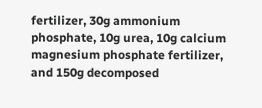fertilizer, 30g ammonium phosphate, 10g urea, 10g calcium magnesium phosphate fertilizer, and 150g decomposed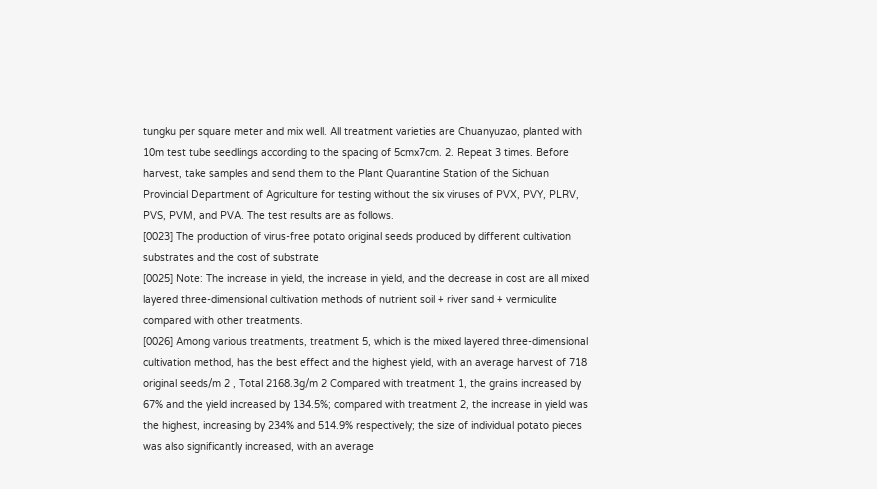tungku per square meter and mix well. All treatment varieties are Chuanyuzao, planted with 10m test tube seedlings according to the spacing of 5cmx7cm. 2. Repeat 3 times. Before harvest, take samples and send them to the Plant Quarantine Station of the Sichuan Provincial Department of Agriculture for testing without the six viruses of PVX, PVY, PLRV, PVS, PVM, and PVA. The test results are as follows.
[0023] The production of virus-free potato original seeds produced by different cultivation substrates and the cost of substrate
[0025] Note: The increase in yield, the increase in yield, and the decrease in cost are all mixed layered three-dimensional cultivation methods of nutrient soil + river sand + vermiculite compared with other treatments.
[0026] Among various treatments, treatment 5, which is the mixed layered three-dimensional cultivation method, has the best effect and the highest yield, with an average harvest of 718 original seeds/m 2 , Total 2168.3g/m 2 Compared with treatment 1, the grains increased by 67% and the yield increased by 134.5%; compared with treatment 2, the increase in yield was the highest, increasing by 234% and 514.9% respectively; the size of individual potato pieces was also significantly increased, with an average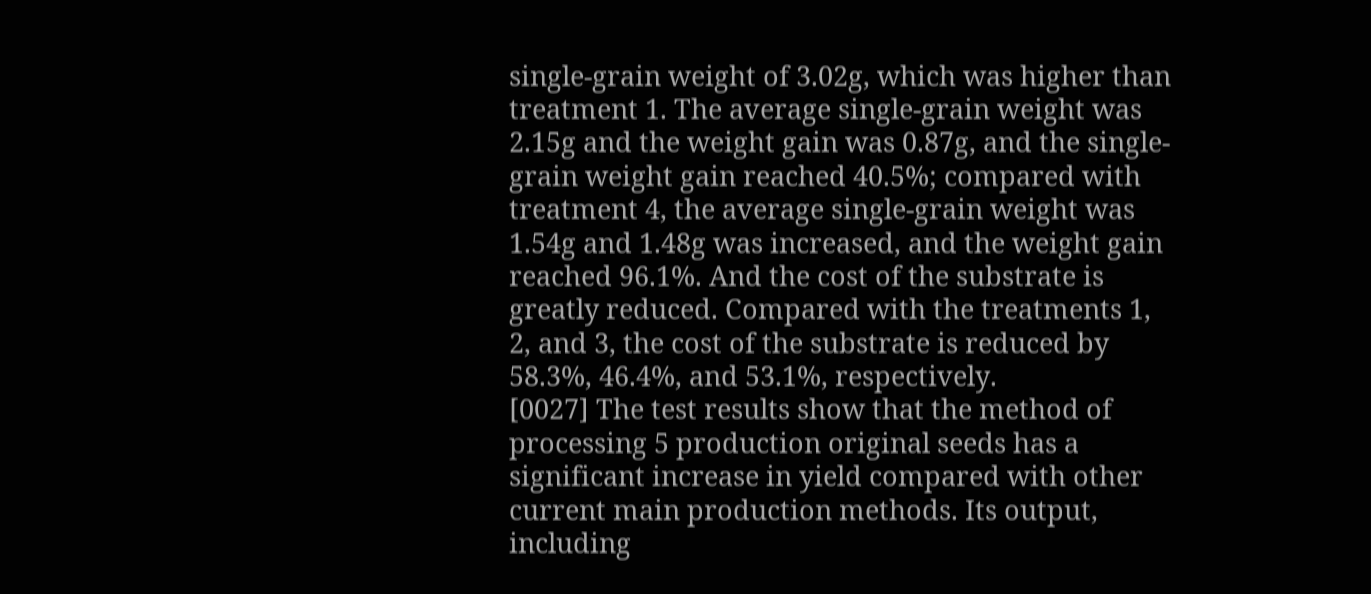single-grain weight of 3.02g, which was higher than treatment 1. The average single-grain weight was 2.15g and the weight gain was 0.87g, and the single-grain weight gain reached 40.5%; compared with treatment 4, the average single-grain weight was 1.54g and 1.48g was increased, and the weight gain reached 96.1%. And the cost of the substrate is greatly reduced. Compared with the treatments 1, 2, and 3, the cost of the substrate is reduced by 58.3%, 46.4%, and 53.1%, respectively.
[0027] The test results show that the method of processing 5 production original seeds has a significant increase in yield compared with other current main production methods. Its output, including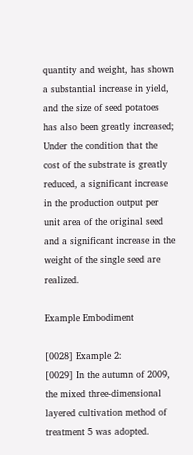quantity and weight, has shown a substantial increase in yield, and the size of seed potatoes has also been greatly increased; Under the condition that the cost of the substrate is greatly reduced, a significant increase in the production output per unit area of the original seed and a significant increase in the weight of the single seed are realized.

Example Embodiment

[0028] Example 2:
[0029] In the autumn of 2009, the mixed three-dimensional layered cultivation method of treatment 5 was adopted.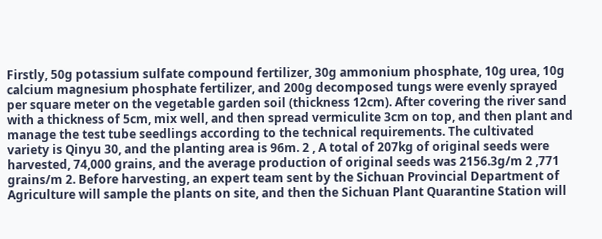Firstly, 50g potassium sulfate compound fertilizer, 30g ammonium phosphate, 10g urea, 10g calcium magnesium phosphate fertilizer, and 200g decomposed tungs were evenly sprayed per square meter on the vegetable garden soil (thickness 12cm). After covering the river sand with a thickness of 5cm, mix well, and then spread vermiculite 3cm on top, and then plant and manage the test tube seedlings according to the technical requirements. The cultivated variety is Qinyu 30, and the planting area is 96m. 2 , A total of 207kg of original seeds were harvested, 74,000 grains, and the average production of original seeds was 2156.3g/m 2 ,771 grains/m 2. Before harvesting, an expert team sent by the Sichuan Provincial Department of Agriculture will sample the plants on site, and then the Sichuan Plant Quarantine Station will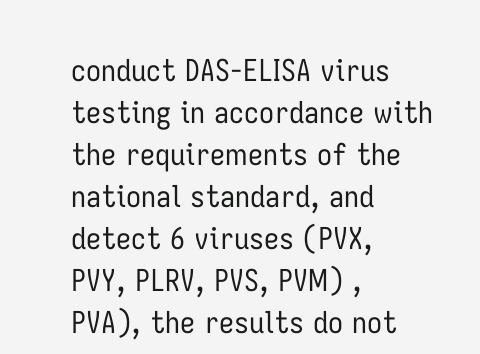conduct DAS-ELISA virus testing in accordance with the requirements of the national standard, and detect 6 viruses (PVX, PVY, PLRV, PVS, PVM) , PVA), the results do not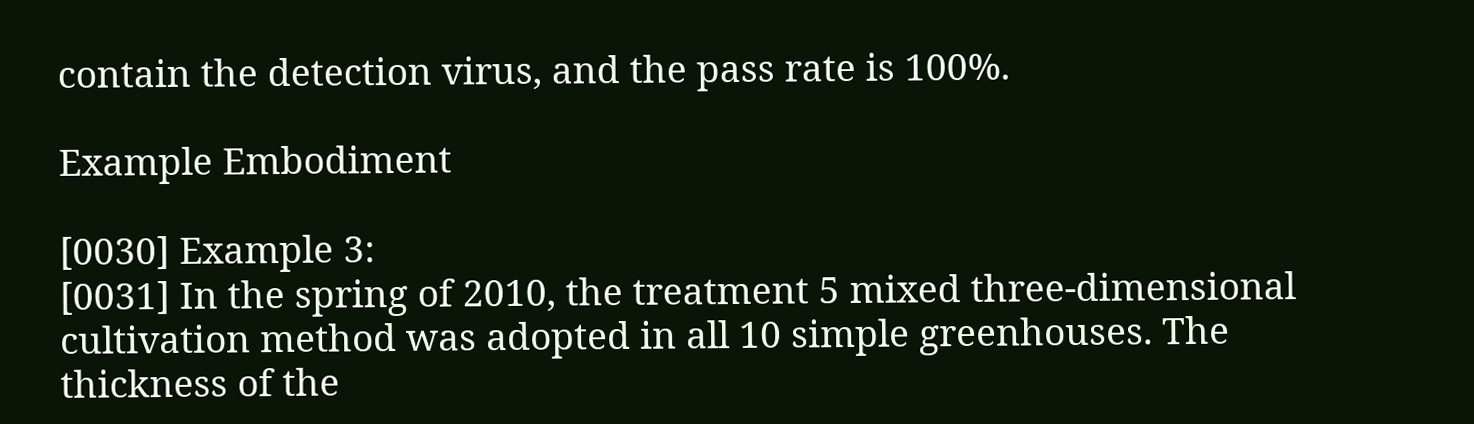contain the detection virus, and the pass rate is 100%.

Example Embodiment

[0030] Example 3:
[0031] In the spring of 2010, the treatment 5 mixed three-dimensional cultivation method was adopted in all 10 simple greenhouses. The thickness of the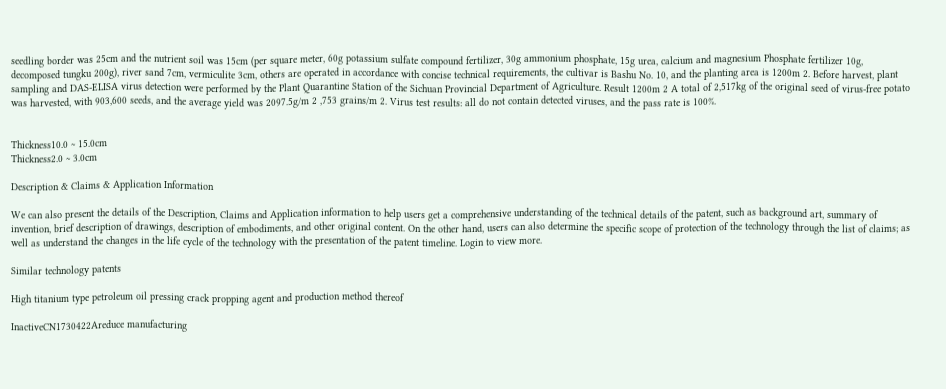seedling border was 25cm and the nutrient soil was 15cm (per square meter, 60g potassium sulfate compound fertilizer, 30g ammonium phosphate, 15g urea, calcium and magnesium Phosphate fertilizer 10g, decomposed tungku 200g), river sand 7cm, vermiculite 3cm, others are operated in accordance with concise technical requirements, the cultivar is Bashu No. 10, and the planting area is 1200m 2. Before harvest, plant sampling and DAS-ELISA virus detection were performed by the Plant Quarantine Station of the Sichuan Provincial Department of Agriculture. Result 1200m 2 A total of 2,517kg of the original seed of virus-free potato was harvested, with 903,600 seeds, and the average yield was 2097.5g/m 2 ,753 grains/m 2. Virus test results: all do not contain detected viruses, and the pass rate is 100%.


Thickness10.0 ~ 15.0cm
Thickness2.0 ~ 3.0cm

Description & Claims & Application Information

We can also present the details of the Description, Claims and Application information to help users get a comprehensive understanding of the technical details of the patent, such as background art, summary of invention, brief description of drawings, description of embodiments, and other original content. On the other hand, users can also determine the specific scope of protection of the technology through the list of claims; as well as understand the changes in the life cycle of the technology with the presentation of the patent timeline. Login to view more.

Similar technology patents

High titanium type petroleum oil pressing crack propping agent and production method thereof

InactiveCN1730422Areduce manufacturing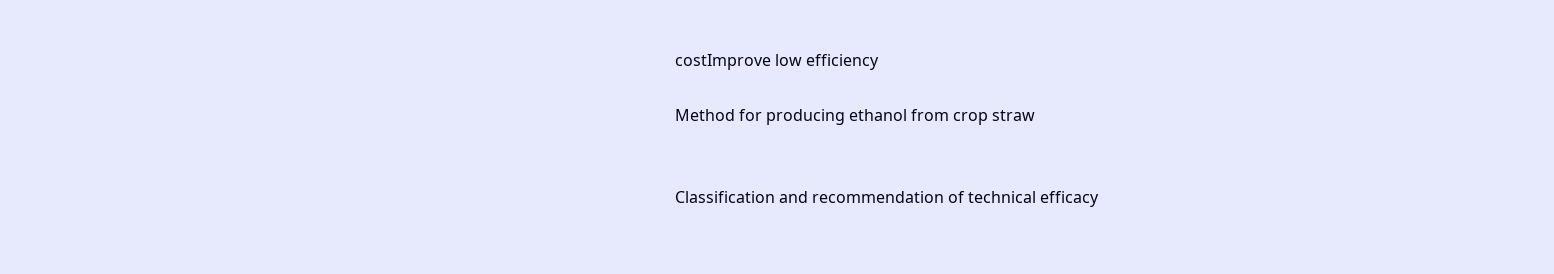costImprove low efficiency

Method for producing ethanol from crop straw


Classification and recommendation of technical efficacy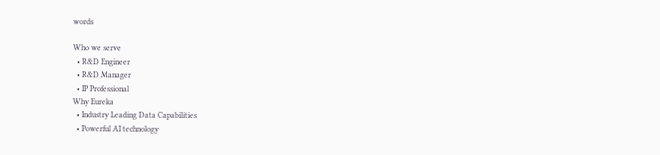words

Who we serve
  • R&D Engineer
  • R&D Manager
  • IP Professional
Why Eureka
  • Industry Leading Data Capabilities
  • Powerful AI technology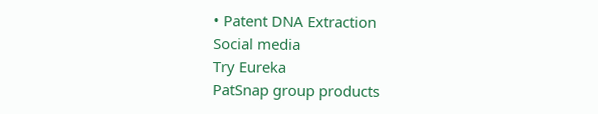• Patent DNA Extraction
Social media
Try Eureka
PatSnap group products